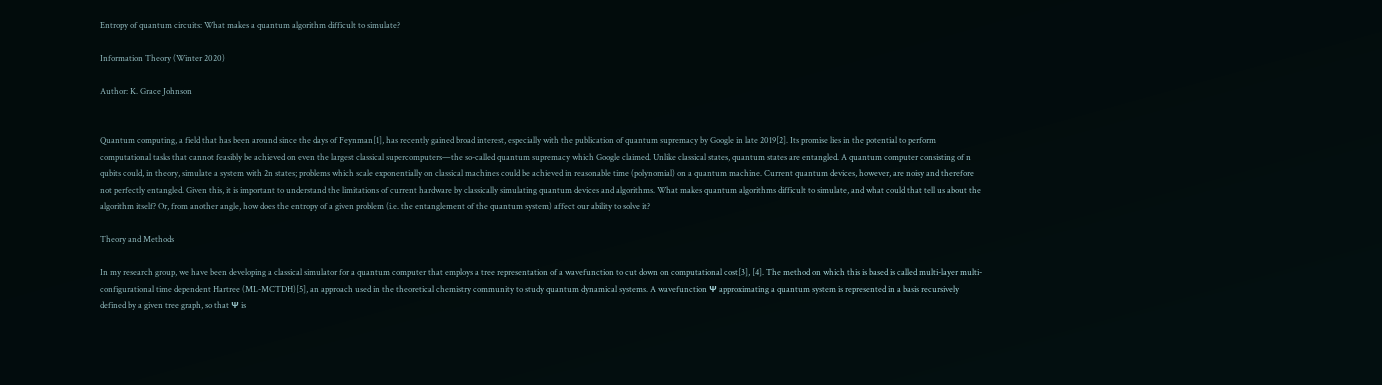Entropy of quantum circuits: What makes a quantum algorithm difficult to simulate?

Information Theory (Winter 2020)

Author: K. Grace Johnson


Quantum computing, a field that has been around since the days of Feynman[1], has recently gained broad interest, especially with the publication of quantum supremacy by Google in late 2019[2]. Its promise lies in the potential to perform computational tasks that cannot feasibly be achieved on even the largest classical supercomputers—the so-called quantum supremacy which Google claimed. Unlike classical states, quantum states are entangled. A quantum computer consisting of n qubits could, in theory, simulate a system with 2n states; problems which scale exponentially on classical machines could be achieved in reasonable time (polynomial) on a quantum machine. Current quantum devices, however, are noisy and therefore not perfectly entangled. Given this, it is important to understand the limitations of current hardware by classically simulating quantum devices and algorithms. What makes quantum algorithms difficult to simulate, and what could that tell us about the algorithm itself? Or, from another angle, how does the entropy of a given problem (i.e. the entanglement of the quantum system) affect our ability to solve it?

Theory and Methods

In my research group, we have been developing a classical simulator for a quantum computer that employs a tree representation of a wavefunction to cut down on computational cost[3], [4]. The method on which this is based is called multi-layer multi-configurational time dependent Hartree (ML-MCTDH)[5], an approach used in the theoretical chemistry community to study quantum dynamical systems. A wavefunction Ψ approximating a quantum system is represented in a basis recursively defined by a given tree graph, so that Ψ is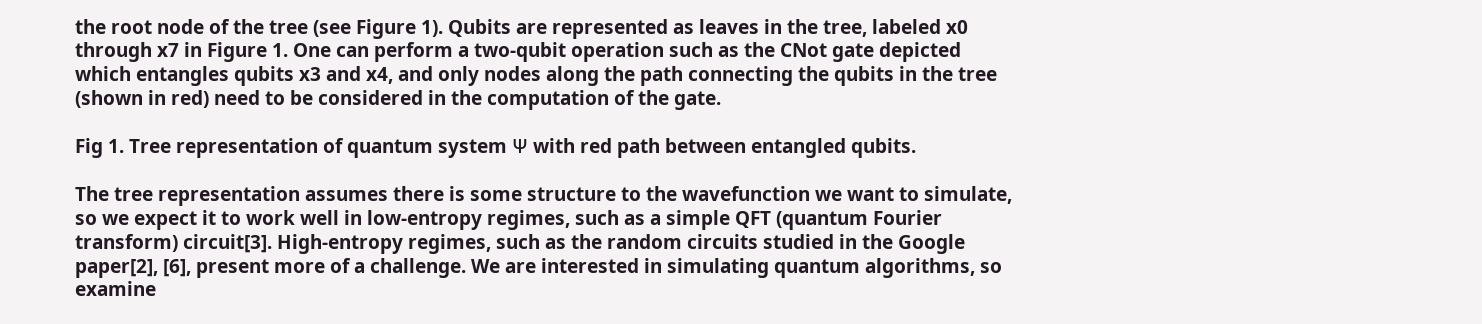the root node of the tree (see Figure 1). Qubits are represented as leaves in the tree, labeled x0 through x7 in Figure 1. One can perform a two-qubit operation such as the CNot gate depicted which entangles qubits x3 and x4, and only nodes along the path connecting the qubits in the tree (shown in red) need to be considered in the computation of the gate.

Fig 1. Tree representation of quantum system Ψ with red path between entangled qubits.

The tree representation assumes there is some structure to the wavefunction we want to simulate, so we expect it to work well in low-entropy regimes, such as a simple QFT (quantum Fourier transform) circuit[3]. High-entropy regimes, such as the random circuits studied in the Google paper[2], [6], present more of a challenge. We are interested in simulating quantum algorithms, so examine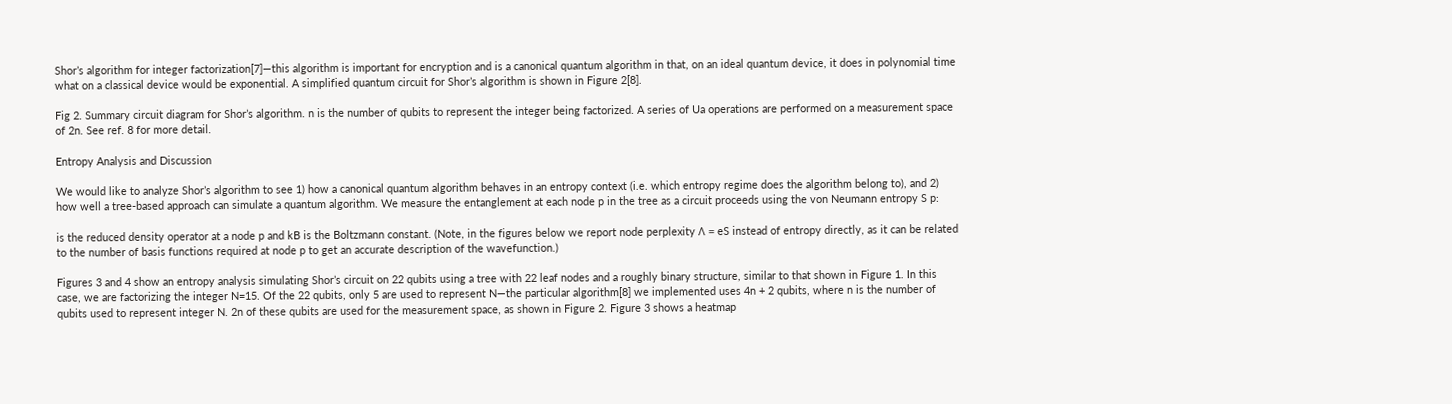Shor’s algorithm for integer factorization[7]—this algorithm is important for encryption and is a canonical quantum algorithm in that, on an ideal quantum device, it does in polynomial time what on a classical device would be exponential. A simplified quantum circuit for Shor’s algorithm is shown in Figure 2[8].

Fig 2. Summary circuit diagram for Shor’s algorithm. n is the number of qubits to represent the integer being factorized. A series of Ua operations are performed on a measurement space of 2n. See ref. 8 for more detail.

Entropy Analysis and Discussion

We would like to analyze Shor’s algorithm to see 1) how a canonical quantum algorithm behaves in an entropy context (i.e. which entropy regime does the algorithm belong to), and 2) how well a tree-based approach can simulate a quantum algorithm. We measure the entanglement at each node p in the tree as a circuit proceeds using the von Neumann entropy S p:

is the reduced density operator at a node p and kB is the Boltzmann constant. (Note, in the figures below we report node perplexity Λ = eS instead of entropy directly, as it can be related to the number of basis functions required at node p to get an accurate description of the wavefunction.)

Figures 3 and 4 show an entropy analysis simulating Shor’s circuit on 22 qubits using a tree with 22 leaf nodes and a roughly binary structure, similar to that shown in Figure 1. In this case, we are factorizing the integer N=15. Of the 22 qubits, only 5 are used to represent N—the particular algorithm[8] we implemented uses 4n + 2 qubits, where n is the number of qubits used to represent integer N. 2n of these qubits are used for the measurement space, as shown in Figure 2. Figure 3 shows a heatmap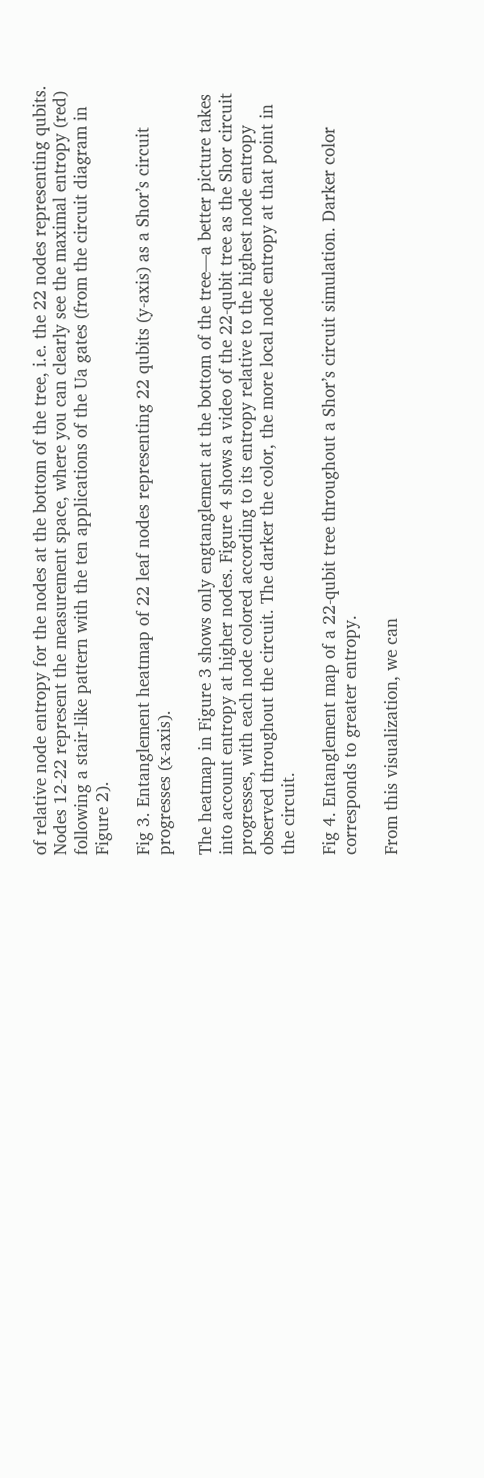of relative node entropy for the nodes at the bottom of the tree, i.e. the 22 nodes representing qubits. Nodes 12-22 represent the measurement space, where you can clearly see the maximal entropy (red) following a stair-like pattern with the ten applications of the Ua gates (from the circuit diagram in Figure 2).

Fig 3. Entanglement heatmap of 22 leaf nodes representing 22 qubits (y-axis) as a Shor’s circuit progresses (x-axis).

The heatmap in Figure 3 shows only engtanglement at the bottom of the tree—a better picture takes into account entropy at higher nodes. Figure 4 shows a video of the 22-qubit tree as the Shor circuit progresses, with each node colored according to its entropy relative to the highest node entropy observed throughout the circuit. The darker the color, the more local node entropy at that point in the circuit.

Fig 4. Entanglement map of a 22-qubit tree throughout a Shor’s circuit simulation. Darker color corresponds to greater entropy.

From this visualization, we can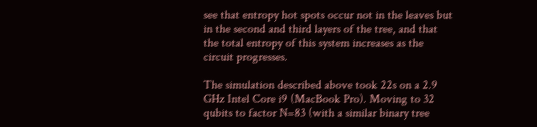see that entropy hot spots occur not in the leaves but in the second and third layers of the tree, and that the total entropy of this system increases as the circuit progresses.

The simulation described above took 22s on a 2.9 GHz Intel Core i9 (MacBook Pro). Moving to 32 qubits to factor N=83 (with a similar binary tree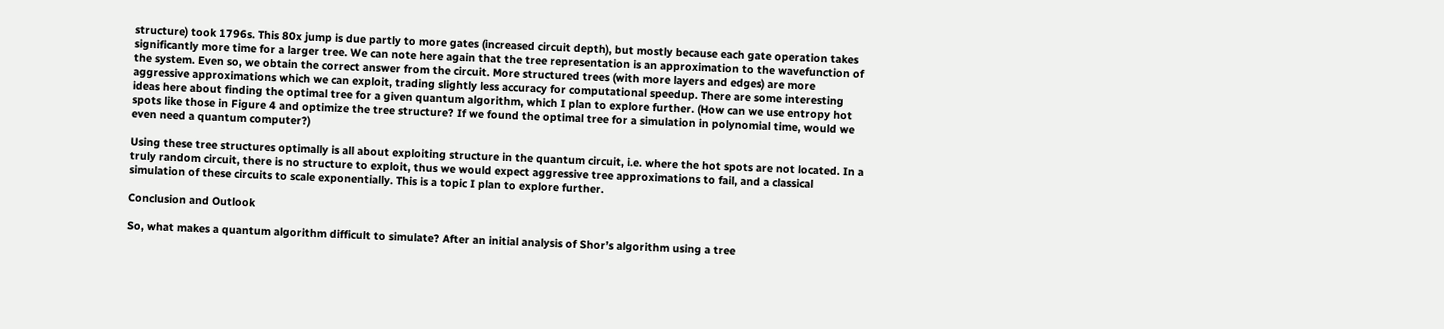structure) took 1796s. This 80x jump is due partly to more gates (increased circuit depth), but mostly because each gate operation takes significantly more time for a larger tree. We can note here again that the tree representation is an approximation to the wavefunction of the system. Even so, we obtain the correct answer from the circuit. More structured trees (with more layers and edges) are more aggressive approximations which we can exploit, trading slightly less accuracy for computational speedup. There are some interesting ideas here about finding the optimal tree for a given quantum algorithm, which I plan to explore further. (How can we use entropy hot spots like those in Figure 4 and optimize the tree structure? If we found the optimal tree for a simulation in polynomial time, would we even need a quantum computer?)

Using these tree structures optimally is all about exploiting structure in the quantum circuit, i.e. where the hot spots are not located. In a truly random circuit, there is no structure to exploit, thus we would expect aggressive tree approximations to fail, and a classical simulation of these circuits to scale exponentially. This is a topic I plan to explore further.

Conclusion and Outlook

So, what makes a quantum algorithm difficult to simulate? After an initial analysis of Shor’s algorithm using a tree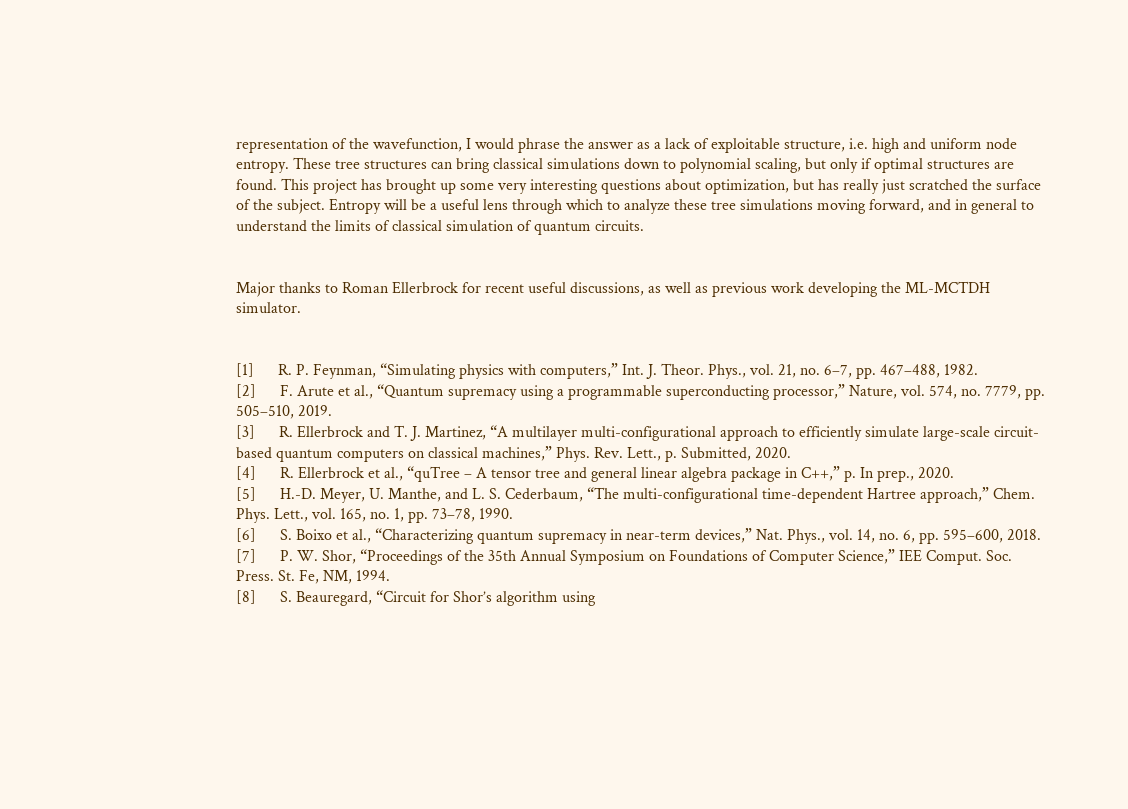representation of the wavefunction, I would phrase the answer as a lack of exploitable structure, i.e. high and uniform node entropy. These tree structures can bring classical simulations down to polynomial scaling, but only if optimal structures are found. This project has brought up some very interesting questions about optimization, but has really just scratched the surface of the subject. Entropy will be a useful lens through which to analyze these tree simulations moving forward, and in general to understand the limits of classical simulation of quantum circuits.


Major thanks to Roman Ellerbrock for recent useful discussions, as well as previous work developing the ML-MCTDH simulator.


[1]      R. P. Feynman, “Simulating physics with computers,” Int. J. Theor. Phys., vol. 21, no. 6–7, pp. 467–488, 1982.
[2]      F. Arute et al., “Quantum supremacy using a programmable superconducting processor,” Nature, vol. 574, no. 7779, pp. 505–510, 2019.
[3]      R. Ellerbrock and T. J. Martinez, “A multilayer multi-configurational approach to efficiently simulate large-scale circuit-based quantum computers on classical machines,” Phys. Rev. Lett., p. Submitted, 2020.
[4]      R. Ellerbrock et al., “quTree – A tensor tree and general linear algebra package in C++,” p. In prep., 2020.
[5]      H.-D. Meyer, U. Manthe, and L. S. Cederbaum, “The multi-configurational time-dependent Hartree approach,” Chem. Phys. Lett., vol. 165, no. 1, pp. 73–78, 1990.
[6]      S. Boixo et al., “Characterizing quantum supremacy in near-term devices,” Nat. Phys., vol. 14, no. 6, pp. 595–600, 2018.
[7]      P. W. Shor, “Proceedings of the 35th Annual Symposium on Foundations of Computer Science,” IEE Comput. Soc. Press. St. Fe, NM, 1994.
[8]      S. Beauregard, “Circuit for Shor’s algorithm using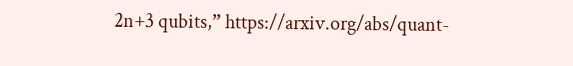2n+3 qubits,” https://arxiv.org/abs/quant-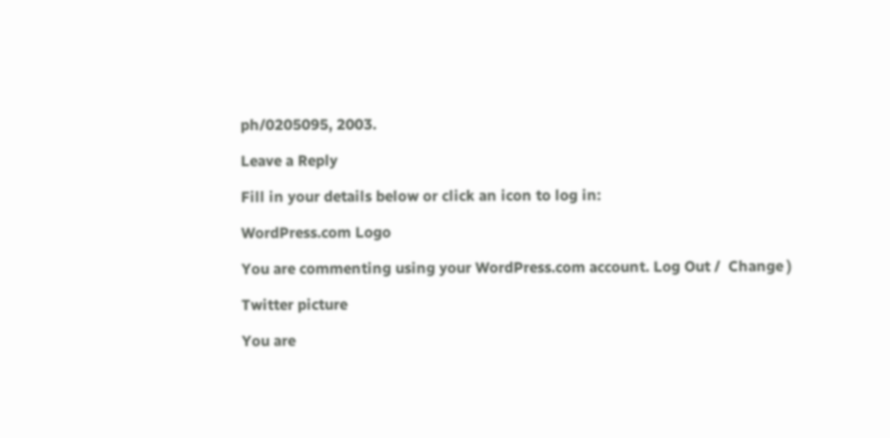ph/0205095, 2003.

Leave a Reply

Fill in your details below or click an icon to log in:

WordPress.com Logo

You are commenting using your WordPress.com account. Log Out /  Change )

Twitter picture

You are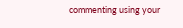commenting using your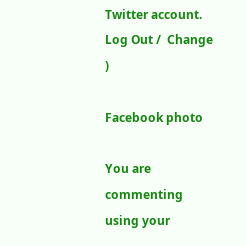Twitter account. Log Out /  Change )

Facebook photo

You are commenting using your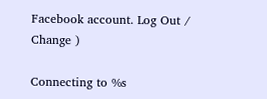Facebook account. Log Out /  Change )

Connecting to %s